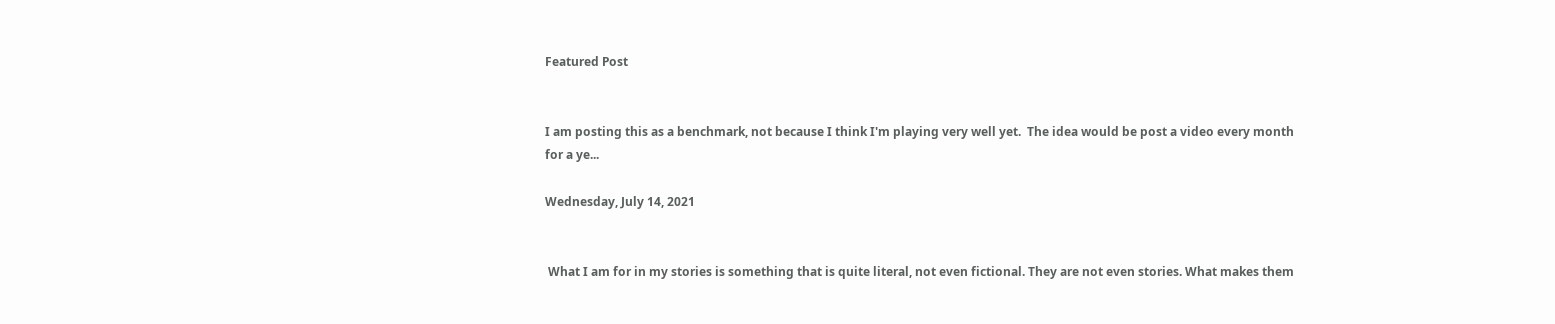Featured Post


I am posting this as a benchmark, not because I think I'm playing very well yet.  The idea would be post a video every month for a ye...

Wednesday, July 14, 2021


 What I am for in my stories is something that is quite literal, not even fictional. They are not even stories. What makes them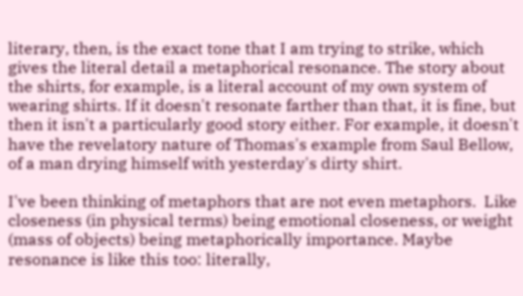literary, then, is the exact tone that I am trying to strike, which gives the literal detail a metaphorical resonance. The story about the shirts, for example, is a literal account of my own system of wearing shirts. If it doesn't resonate farther than that, it is fine, but then it isn't a particularly good story either. For example, it doesn't have the revelatory nature of Thomas's example from Saul Bellow, of a man drying himself with yesterday's dirty shirt.

I've been thinking of metaphors that are not even metaphors.  Like closeness (in physical terms) being emotional closeness, or weight (mass of objects) being metaphorically importance. Maybe resonance is like this too: literally,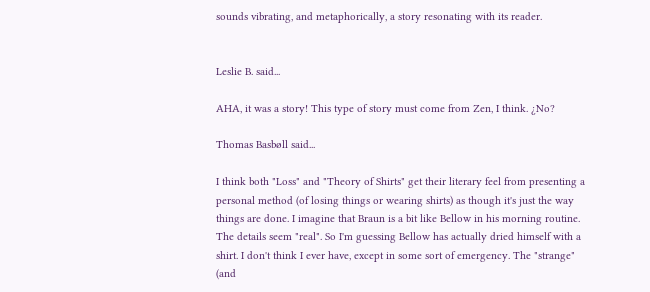sounds vibrating, and metaphorically, a story resonating with its reader.


Leslie B. said...

AHA, it was a story! This type of story must come from Zen, I think. ¿No?

Thomas Basbøll said...

I think both "Loss" and "Theory of Shirts" get their literary feel from presenting a personal method (of losing things or wearing shirts) as though it's just the way things are done. I imagine that Braun is a bit like Bellow in his morning routine. The details seem "real". So I'm guessing Bellow has actually dried himself with a shirt. I don't think I ever have, except in some sort of emergency. The "strange" (and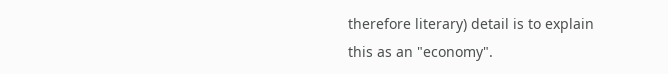therefore literary) detail is to explain this as an "economy".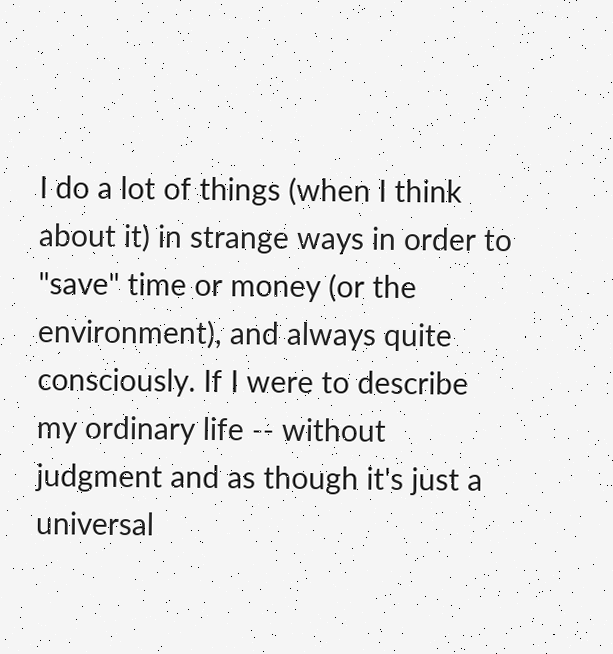I do a lot of things (when I think about it) in strange ways in order to "save" time or money (or the environment), and always quite consciously. If I were to describe my ordinary life -- without judgment and as though it's just a universal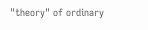"theory" of ordinary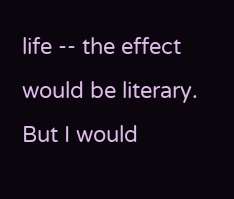life -- the effect would be literary. But I would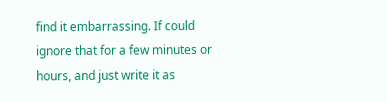find it embarrassing. If could ignore that for a few minutes or hours, and just write it as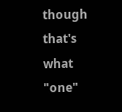though that's what "one"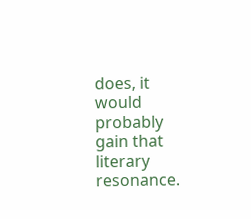does, it would probably gain that literary resonance.